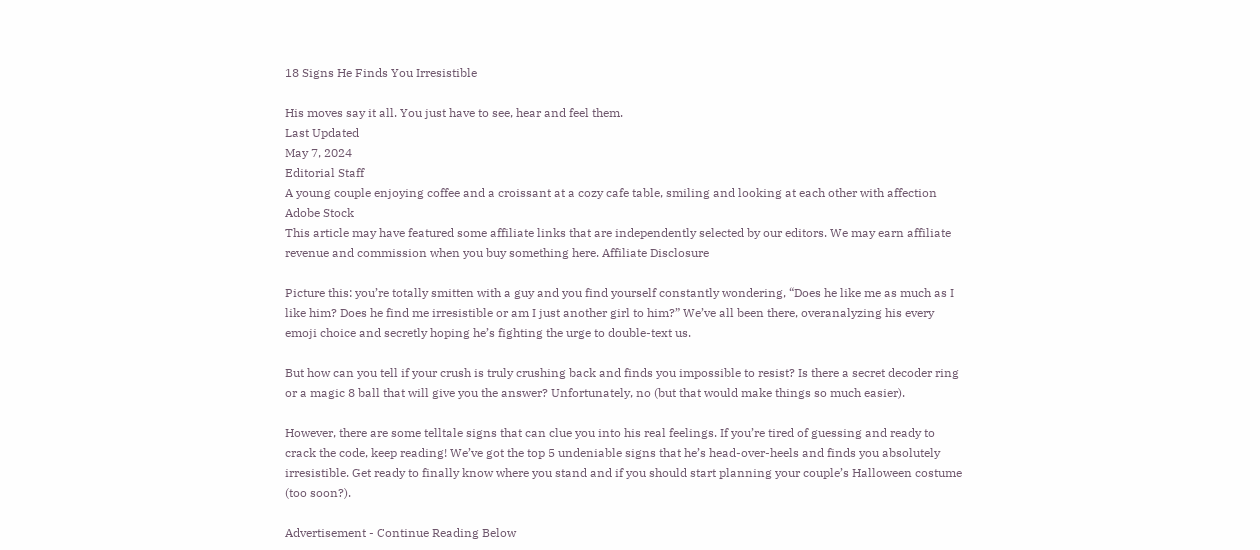18 Signs He Finds You Irresistible

His moves say it all. You just have to see, hear and feel them.
Last Updated
May 7, 2024
Editorial Staff
A young couple enjoying coffee and a croissant at a cozy cafe table, smiling and looking at each other with affection
Adobe Stock
This article may have featured some affiliate links that are independently selected by our editors. We may earn affiliate revenue and commission when you buy something here. Affiliate Disclosure

Picture this: you’re totally smitten with a guy and you find yourself constantly wondering, “Does he like me as much as I like him? Does he find me irresistible or am I just another girl to him?” We’ve all been there, overanalyzing his every emoji choice and secretly hoping he’s fighting the urge to double-text us.

But how can you tell if your crush is truly crushing back and finds you impossible to resist? Is there a secret decoder ring or a magic 8 ball that will give you the answer? Unfortunately, no (but that would make things so much easier).

However, there are some telltale signs that can clue you into his real feelings. If you’re tired of guessing and ready to crack the code, keep reading! We’ve got the top 5 undeniable signs that he’s head-over-heels and finds you absolutely irresistible. Get ready to finally know where you stand and if you should start planning your couple’s Halloween costume (too soon?).

Advertisement - Continue Reading Below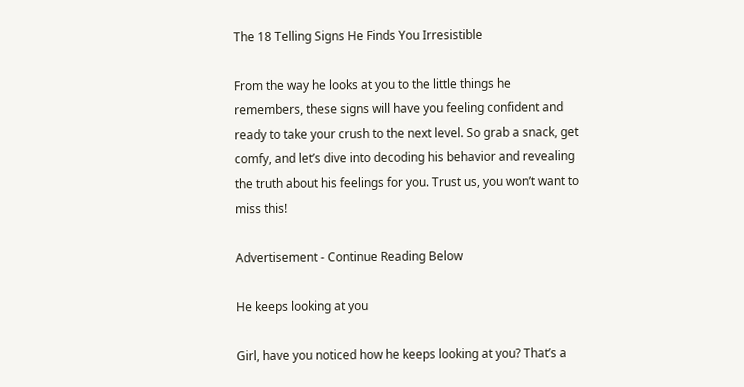The 18 Telling Signs He Finds You Irresistible

From the way he looks at you to the little things he remembers, these signs will have you feeling confident and ready to take your crush to the next level. So grab a snack, get comfy, and let’s dive into decoding his behavior and revealing the truth about his feelings for you. Trust us, you won’t want to miss this!

Advertisement - Continue Reading Below

He keeps looking at you

Girl, have you noticed how he keeps looking at you? That’s a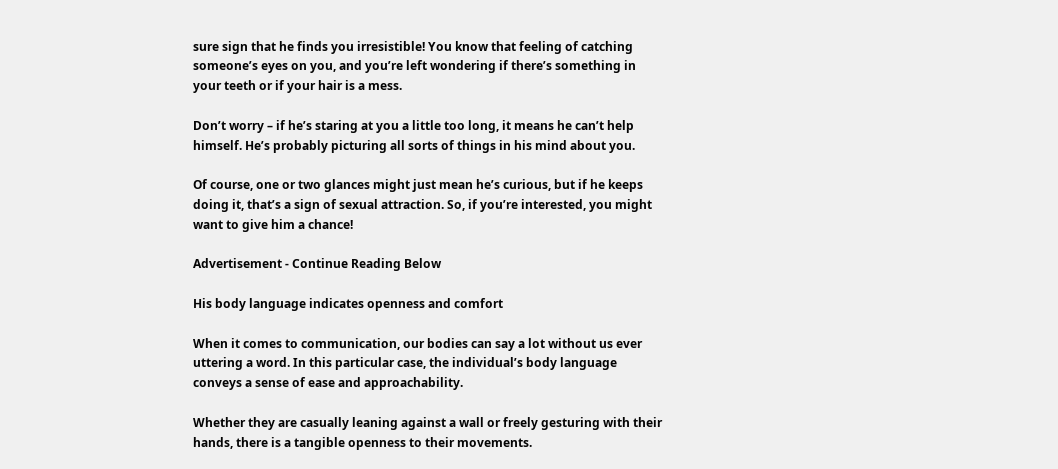sure sign that he finds you irresistible! You know that feeling of catching someone’s eyes on you, and you’re left wondering if there’s something in your teeth or if your hair is a mess.

Don’t worry – if he’s staring at you a little too long, it means he can’t help himself. He’s probably picturing all sorts of things in his mind about you.

Of course, one or two glances might just mean he’s curious, but if he keeps doing it, that’s a sign of sexual attraction. So, if you’re interested, you might want to give him a chance!

Advertisement - Continue Reading Below

His body language indicates openness and comfort

When it comes to communication, our bodies can say a lot without us ever uttering a word. In this particular case, the individual’s body language conveys a sense of ease and approachability.

Whether they are casually leaning against a wall or freely gesturing with their hands, there is a tangible openness to their movements.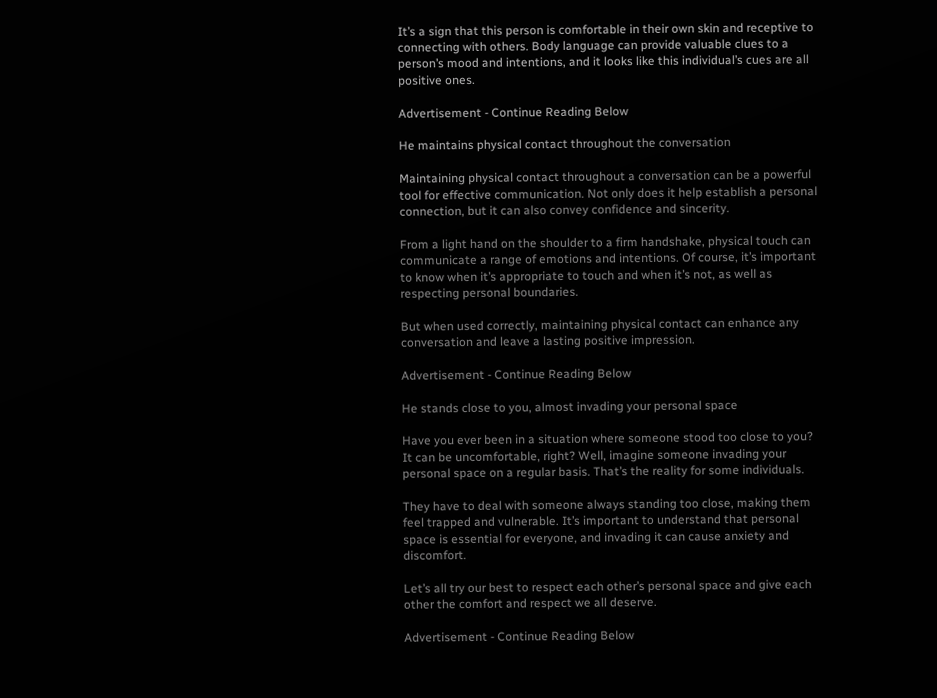It’s a sign that this person is comfortable in their own skin and receptive to connecting with others. Body language can provide valuable clues to a person’s mood and intentions, and it looks like this individual’s cues are all positive ones.

Advertisement - Continue Reading Below

He maintains physical contact throughout the conversation

Maintaining physical contact throughout a conversation can be a powerful tool for effective communication. Not only does it help establish a personal connection, but it can also convey confidence and sincerity.

From a light hand on the shoulder to a firm handshake, physical touch can communicate a range of emotions and intentions. Of course, it’s important to know when it’s appropriate to touch and when it’s not, as well as respecting personal boundaries.

But when used correctly, maintaining physical contact can enhance any conversation and leave a lasting positive impression.

Advertisement - Continue Reading Below

He stands close to you, almost invading your personal space

Have you ever been in a situation where someone stood too close to you? It can be uncomfortable, right? Well, imagine someone invading your personal space on a regular basis. That’s the reality for some individuals.

They have to deal with someone always standing too close, making them feel trapped and vulnerable. It’s important to understand that personal space is essential for everyone, and invading it can cause anxiety and discomfort.

Let’s all try our best to respect each other’s personal space and give each other the comfort and respect we all deserve.

Advertisement - Continue Reading Below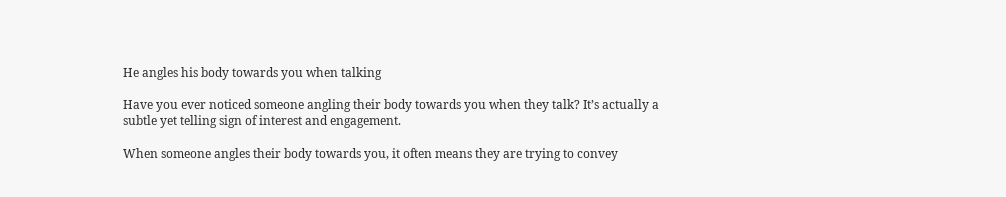He angles his body towards you when talking

Have you ever noticed someone angling their body towards you when they talk? It’s actually a subtle yet telling sign of interest and engagement.

When someone angles their body towards you, it often means they are trying to convey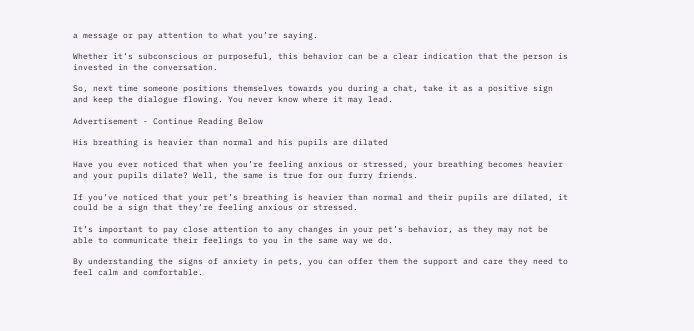a message or pay attention to what you’re saying.

Whether it’s subconscious or purposeful, this behavior can be a clear indication that the person is invested in the conversation.

So, next time someone positions themselves towards you during a chat, take it as a positive sign and keep the dialogue flowing. You never know where it may lead.

Advertisement - Continue Reading Below

His breathing is heavier than normal and his pupils are dilated

Have you ever noticed that when you’re feeling anxious or stressed, your breathing becomes heavier and your pupils dilate? Well, the same is true for our furry friends.

If you’ve noticed that your pet’s breathing is heavier than normal and their pupils are dilated, it could be a sign that they’re feeling anxious or stressed.

It’s important to pay close attention to any changes in your pet’s behavior, as they may not be able to communicate their feelings to you in the same way we do.

By understanding the signs of anxiety in pets, you can offer them the support and care they need to feel calm and comfortable.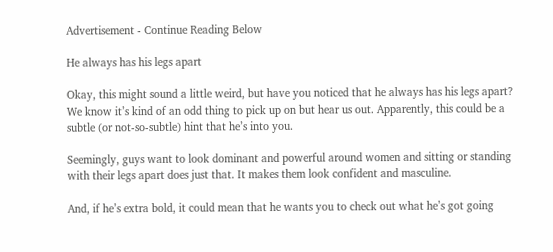Advertisement - Continue Reading Below

He always has his legs apart

Okay, this might sound a little weird, but have you noticed that he always has his legs apart? We know it’s kind of an odd thing to pick up on but hear us out. Apparently, this could be a subtle (or not-so-subtle) hint that he’s into you.

Seemingly, guys want to look dominant and powerful around women and sitting or standing with their legs apart does just that. It makes them look confident and masculine.

And, if he’s extra bold, it could mean that he wants you to check out what he’s got going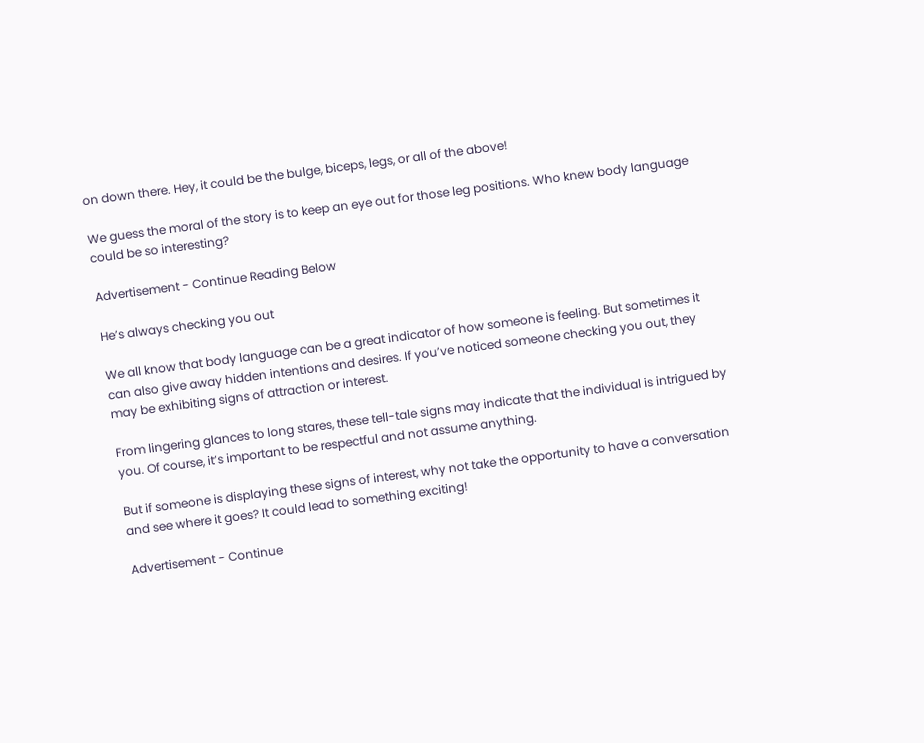on down there. Hey, it could be the bulge, biceps, legs, or all of the above!

We guess the moral of the story is to keep an eye out for those leg positions. Who knew body language could be so interesting?

Advertisement - Continue Reading Below

He’s always checking you out

We all know that body language can be a great indicator of how someone is feeling. But sometimes it can also give away hidden intentions and desires. If you’ve noticed someone checking you out, they may be exhibiting signs of attraction or interest.

From lingering glances to long stares, these tell-tale signs may indicate that the individual is intrigued by you. Of course, it’s important to be respectful and not assume anything.

But if someone is displaying these signs of interest, why not take the opportunity to have a conversation and see where it goes? It could lead to something exciting!

Advertisement - Continue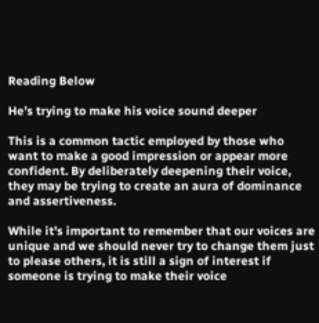Reading Below

He’s trying to make his voice sound deeper

This is a common tactic employed by those who want to make a good impression or appear more confident. By deliberately deepening their voice, they may be trying to create an aura of dominance and assertiveness.

While it’s important to remember that our voices are unique and we should never try to change them just to please others, it is still a sign of interest if someone is trying to make their voice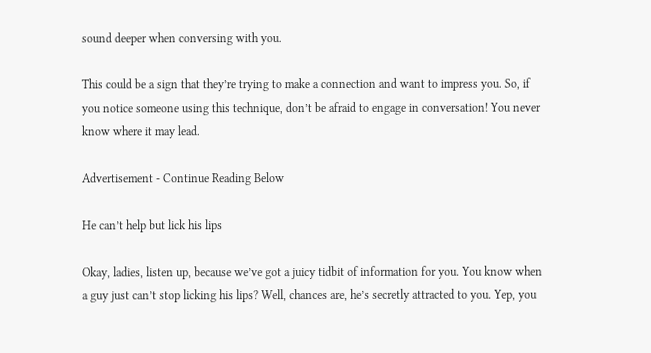sound deeper when conversing with you.

This could be a sign that they’re trying to make a connection and want to impress you. So, if you notice someone using this technique, don’t be afraid to engage in conversation! You never know where it may lead.

Advertisement - Continue Reading Below

He can’t help but lick his lips

Okay, ladies, listen up, because we’ve got a juicy tidbit of information for you. You know when a guy just can’t stop licking his lips? Well, chances are, he’s secretly attracted to you. Yep, you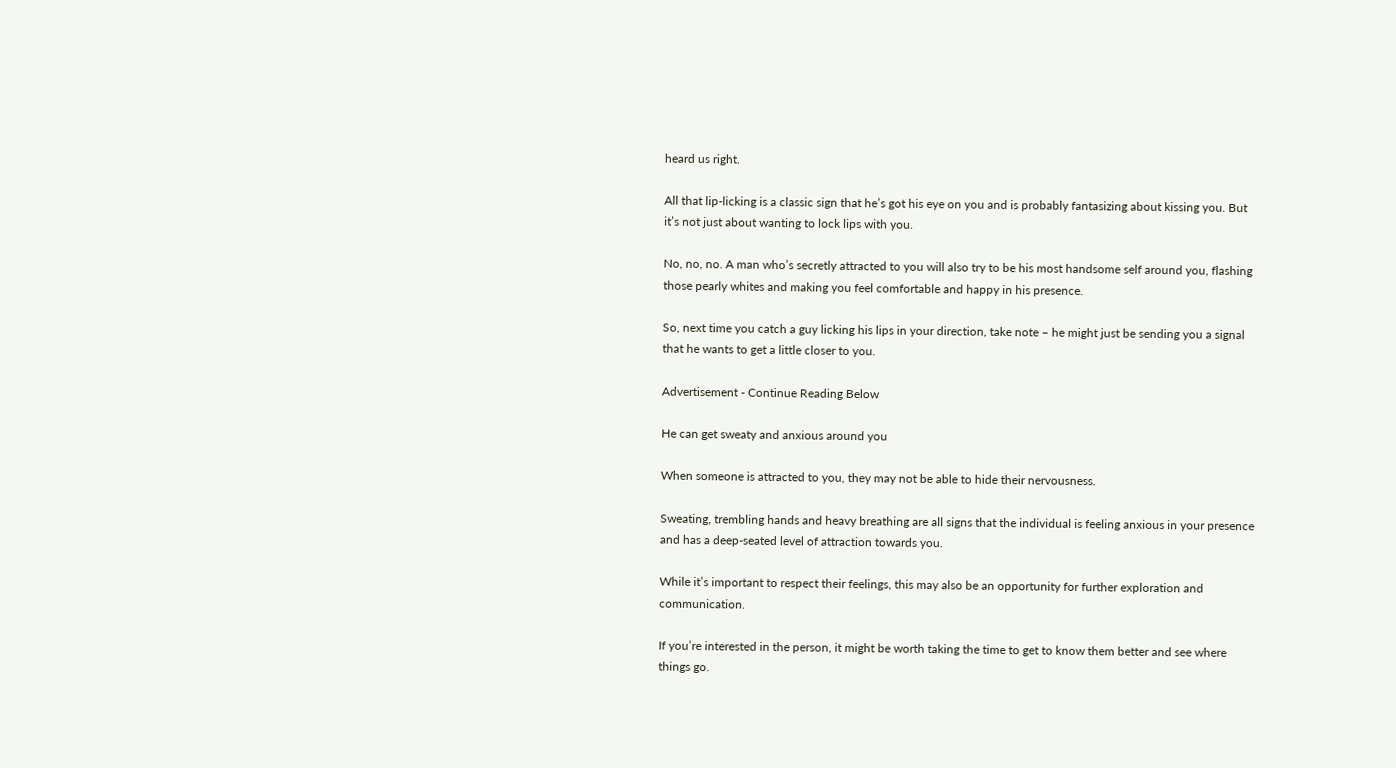heard us right.

All that lip-licking is a classic sign that he’s got his eye on you and is probably fantasizing about kissing you. But it’s not just about wanting to lock lips with you.

No, no, no. A man who’s secretly attracted to you will also try to be his most handsome self around you, flashing those pearly whites and making you feel comfortable and happy in his presence.

So, next time you catch a guy licking his lips in your direction, take note – he might just be sending you a signal that he wants to get a little closer to you.

Advertisement - Continue Reading Below

He can get sweaty and anxious around you

When someone is attracted to you, they may not be able to hide their nervousness.

Sweating, trembling hands and heavy breathing are all signs that the individual is feeling anxious in your presence and has a deep-seated level of attraction towards you.

While it’s important to respect their feelings, this may also be an opportunity for further exploration and communication.

If you’re interested in the person, it might be worth taking the time to get to know them better and see where things go.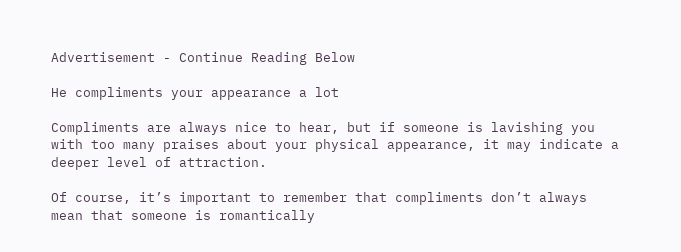Advertisement - Continue Reading Below

He compliments your appearance a lot

Compliments are always nice to hear, but if someone is lavishing you with too many praises about your physical appearance, it may indicate a deeper level of attraction.

Of course, it’s important to remember that compliments don’t always mean that someone is romantically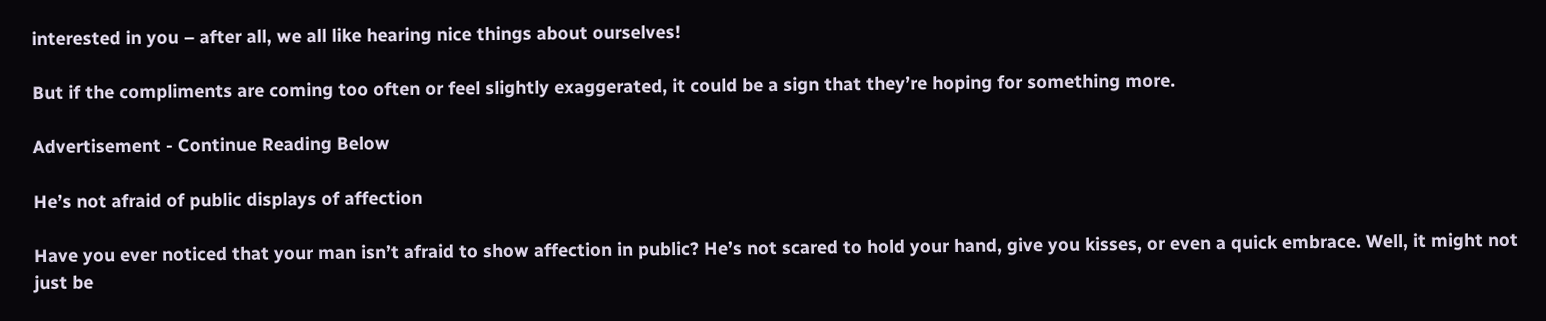interested in you – after all, we all like hearing nice things about ourselves!

But if the compliments are coming too often or feel slightly exaggerated, it could be a sign that they’re hoping for something more.

Advertisement - Continue Reading Below

He’s not afraid of public displays of affection

Have you ever noticed that your man isn’t afraid to show affection in public? He’s not scared to hold your hand, give you kisses, or even a quick embrace. Well, it might not just be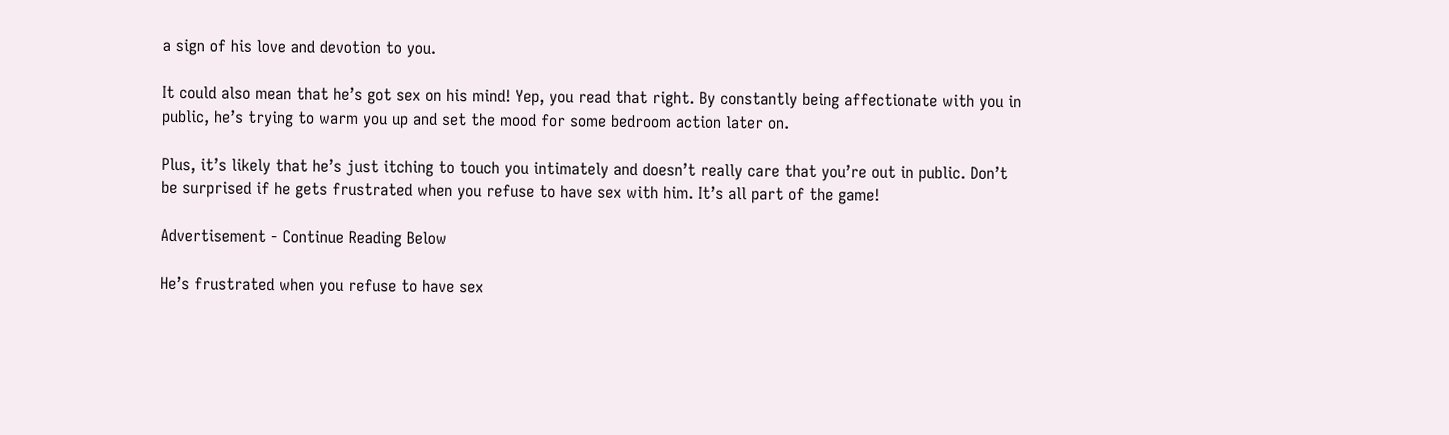a sign of his love and devotion to you.

It could also mean that he’s got sex on his mind! Yep, you read that right. By constantly being affectionate with you in public, he’s trying to warm you up and set the mood for some bedroom action later on.

Plus, it’s likely that he’s just itching to touch you intimately and doesn’t really care that you’re out in public. Don’t be surprised if he gets frustrated when you refuse to have sex with him. It’s all part of the game!

Advertisement - Continue Reading Below

He’s frustrated when you refuse to have sex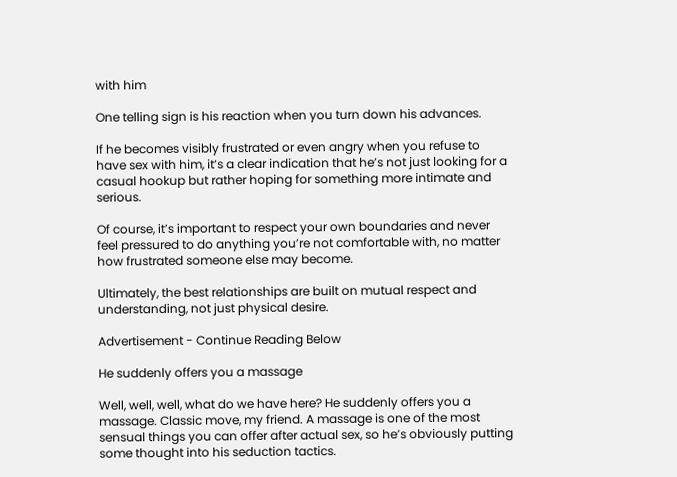with him

One telling sign is his reaction when you turn down his advances.

If he becomes visibly frustrated or even angry when you refuse to have sex with him, it’s a clear indication that he’s not just looking for a casual hookup but rather hoping for something more intimate and serious.

Of course, it’s important to respect your own boundaries and never feel pressured to do anything you’re not comfortable with, no matter how frustrated someone else may become.

Ultimately, the best relationships are built on mutual respect and understanding, not just physical desire.

Advertisement - Continue Reading Below

He suddenly offers you a massage

Well, well, well, what do we have here? He suddenly offers you a massage. Classic move, my friend. A massage is one of the most sensual things you can offer after actual sex, so he’s obviously putting some thought into his seduction tactics.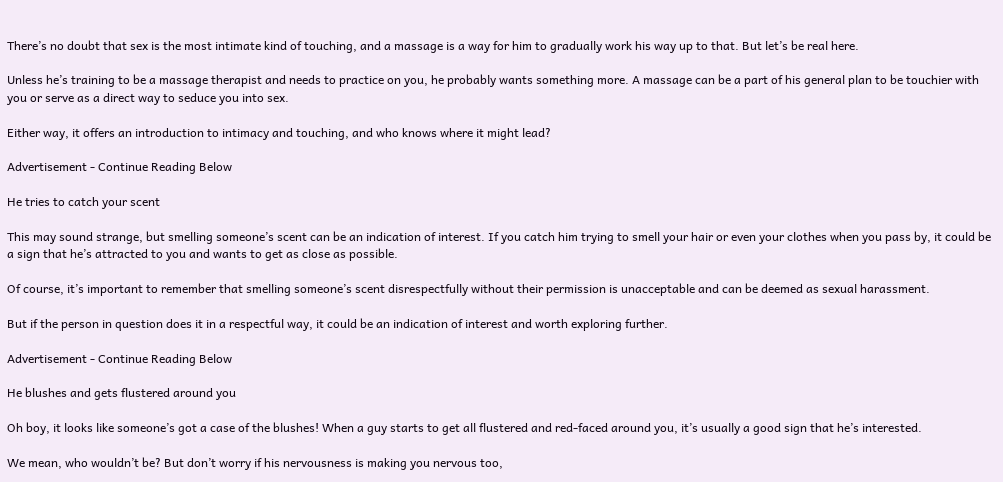There’s no doubt that sex is the most intimate kind of touching, and a massage is a way for him to gradually work his way up to that. But let’s be real here.

Unless he’s training to be a massage therapist and needs to practice on you, he probably wants something more. A massage can be a part of his general plan to be touchier with you or serve as a direct way to seduce you into sex.

Either way, it offers an introduction to intimacy and touching, and who knows where it might lead?

Advertisement - Continue Reading Below

He tries to catch your scent

This may sound strange, but smelling someone’s scent can be an indication of interest. If you catch him trying to smell your hair or even your clothes when you pass by, it could be a sign that he’s attracted to you and wants to get as close as possible.

Of course, it’s important to remember that smelling someone’s scent disrespectfully without their permission is unacceptable and can be deemed as sexual harassment.

But if the person in question does it in a respectful way, it could be an indication of interest and worth exploring further.

Advertisement - Continue Reading Below

He blushes and gets flustered around you

Oh boy, it looks like someone’s got a case of the blushes! When a guy starts to get all flustered and red-faced around you, it’s usually a good sign that he’s interested.

We mean, who wouldn’t be? But don’t worry if his nervousness is making you nervous too,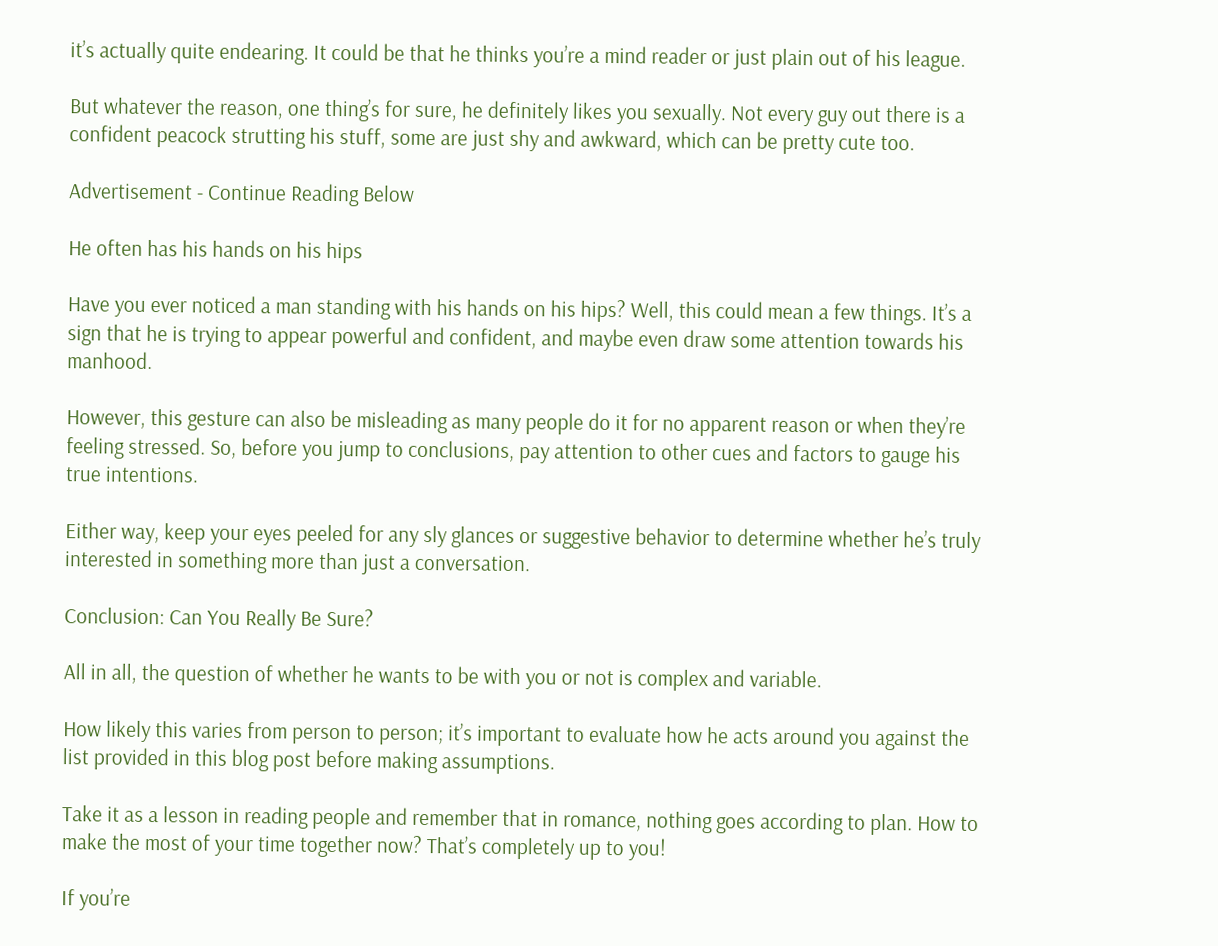it’s actually quite endearing. It could be that he thinks you’re a mind reader or just plain out of his league.

But whatever the reason, one thing’s for sure, he definitely likes you sexually. Not every guy out there is a confident peacock strutting his stuff, some are just shy and awkward, which can be pretty cute too.

Advertisement - Continue Reading Below

He often has his hands on his hips

Have you ever noticed a man standing with his hands on his hips? Well, this could mean a few things. It’s a sign that he is trying to appear powerful and confident, and maybe even draw some attention towards his manhood.

However, this gesture can also be misleading as many people do it for no apparent reason or when they’re feeling stressed. So, before you jump to conclusions, pay attention to other cues and factors to gauge his true intentions.

Either way, keep your eyes peeled for any sly glances or suggestive behavior to determine whether he’s truly interested in something more than just a conversation.

Conclusion: Can You Really Be Sure?

All in all, the question of whether he wants to be with you or not is complex and variable.

How likely this varies from person to person; it’s important to evaluate how he acts around you against the list provided in this blog post before making assumptions.

Take it as a lesson in reading people and remember that in romance, nothing goes according to plan. How to make the most of your time together now? That’s completely up to you!

If you’re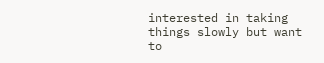interested in taking things slowly but want to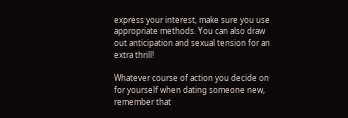express your interest, make sure you use appropriate methods. You can also draw out anticipation and sexual tension for an extra thrill!

Whatever course of action you decide on for yourself when dating someone new, remember that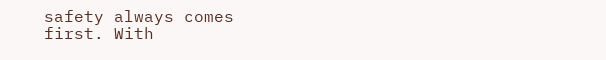safety always comes first. With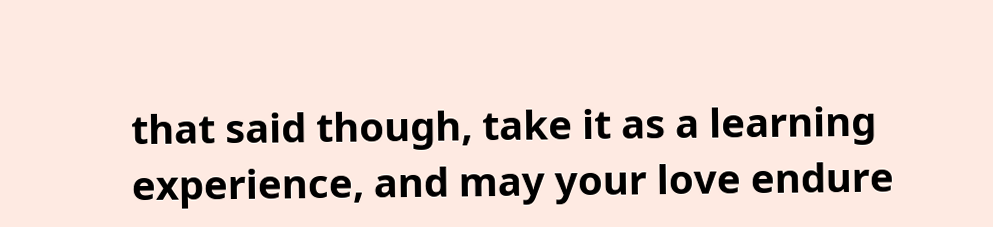that said though, take it as a learning experience, and may your love endure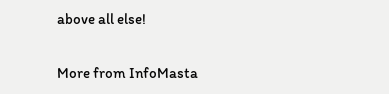above all else!

More from InfoMasta